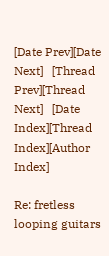[Date Prev][Date Next]   [Thread Prev][Thread Next]   [Date Index][Thread Index][Author Index]

Re: fretless looping guitars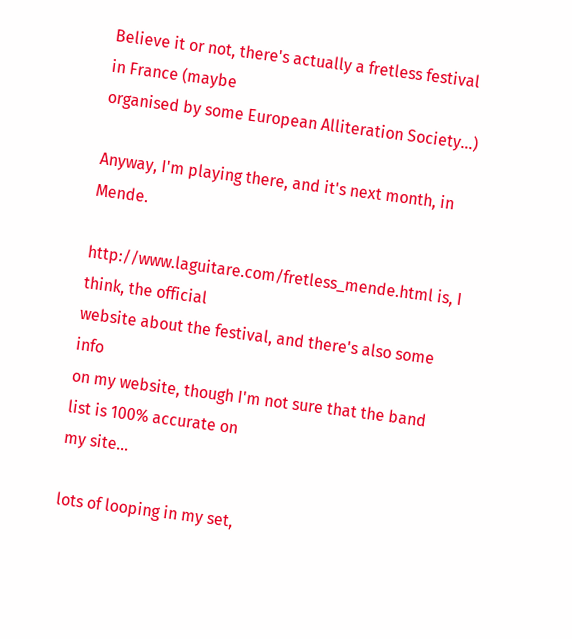Believe it or not, there's actually a fretless festival in France (maybe
organised by some European Alliteration Society...)

Anyway, I'm playing there, and it's next month, in Mende.

http://www.laguitare.com/fretless_mende.html is, I think, the official
website about the festival, and there's also some info
on my website, though I'm not sure that the band list is 100% accurate on
my site...

lots of looping in my set,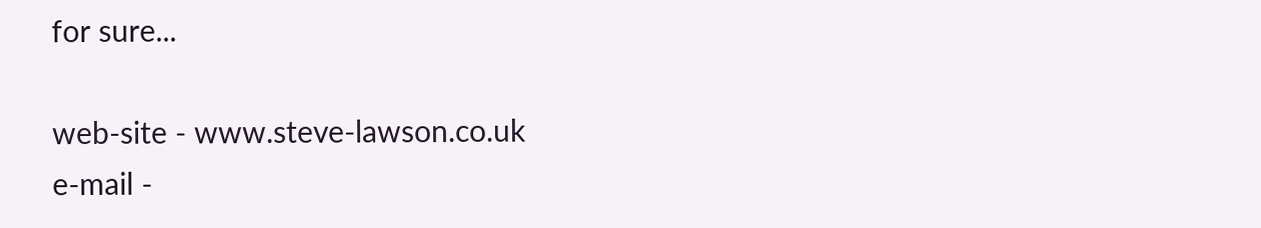for sure...

web-site - www.steve-lawson.co.uk
e-mail -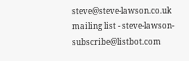steve@steve-lawson.co.uk
mailing list - steve-lawson-subscribe@listbot.com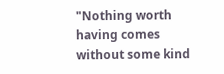"Nothing worth having comes without some kind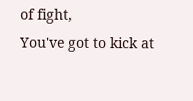of fight,
You've got to kick at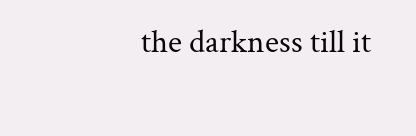the darkness till it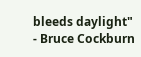bleeds daylight"
- Bruce Cockburn